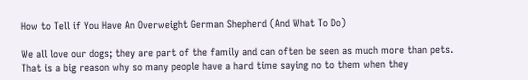How to Tell if You Have An Overweight German Shepherd (And What To Do)

We all love our dogs; they are part of the family and can often be seen as much more than pets. That is a big reason why so many people have a hard time saying no to them when they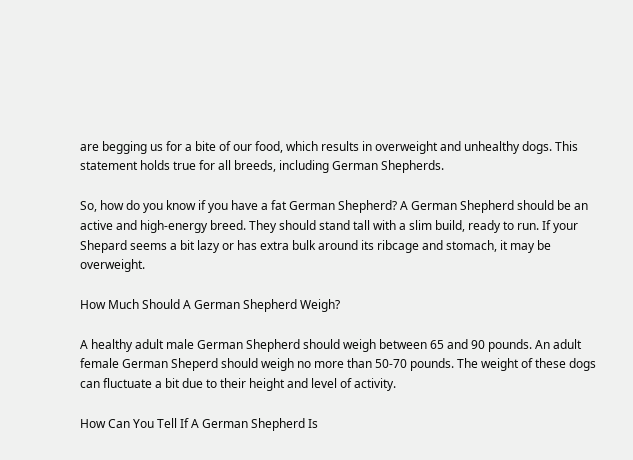are begging us for a bite of our food, which results in overweight and unhealthy dogs. This statement holds true for all breeds, including German Shepherds.

So, how do you know if you have a fat German Shepherd? A German Shepherd should be an active and high-energy breed. They should stand tall with a slim build, ready to run. If your Shepard seems a bit lazy or has extra bulk around its ribcage and stomach, it may be overweight.

How Much Should A German Shepherd Weigh?

A healthy adult male German Shepherd should weigh between 65 and 90 pounds. An adult female German Sheperd should weigh no more than 50-70 pounds. The weight of these dogs can fluctuate a bit due to their height and level of activity.

How Can You Tell If A German Shepherd Is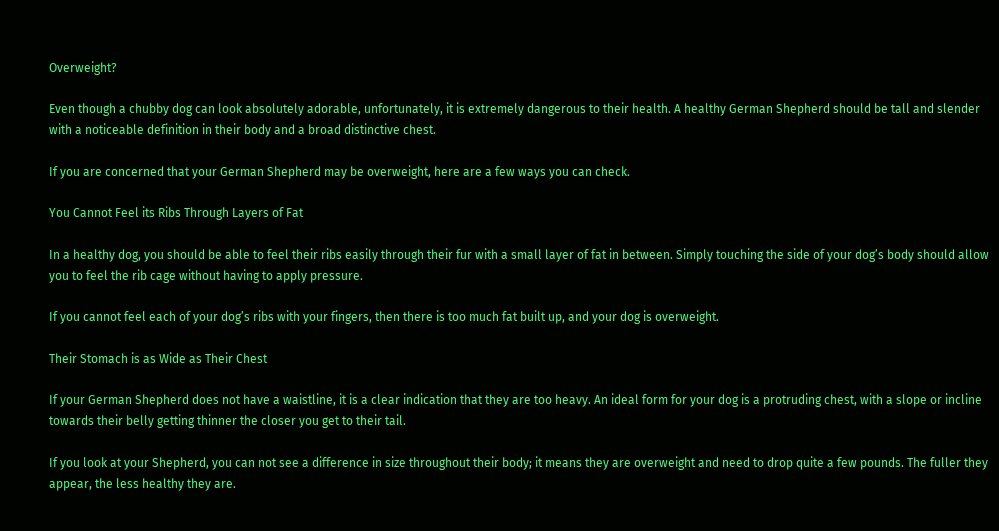Overweight?

Even though a chubby dog can look absolutely adorable, unfortunately, it is extremely dangerous to their health. A healthy German Shepherd should be tall and slender with a noticeable definition in their body and a broad distinctive chest.

If you are concerned that your German Shepherd may be overweight, here are a few ways you can check.

You Cannot Feel its Ribs Through Layers of Fat

In a healthy dog, you should be able to feel their ribs easily through their fur with a small layer of fat in between. Simply touching the side of your dog’s body should allow you to feel the rib cage without having to apply pressure.

If you cannot feel each of your dog’s ribs with your fingers, then there is too much fat built up, and your dog is overweight.

Their Stomach is as Wide as Their Chest

If your German Shepherd does not have a waistline, it is a clear indication that they are too heavy. An ideal form for your dog is a protruding chest, with a slope or incline towards their belly getting thinner the closer you get to their tail.

If you look at your Shepherd, you can not see a difference in size throughout their body; it means they are overweight and need to drop quite a few pounds. The fuller they appear, the less healthy they are.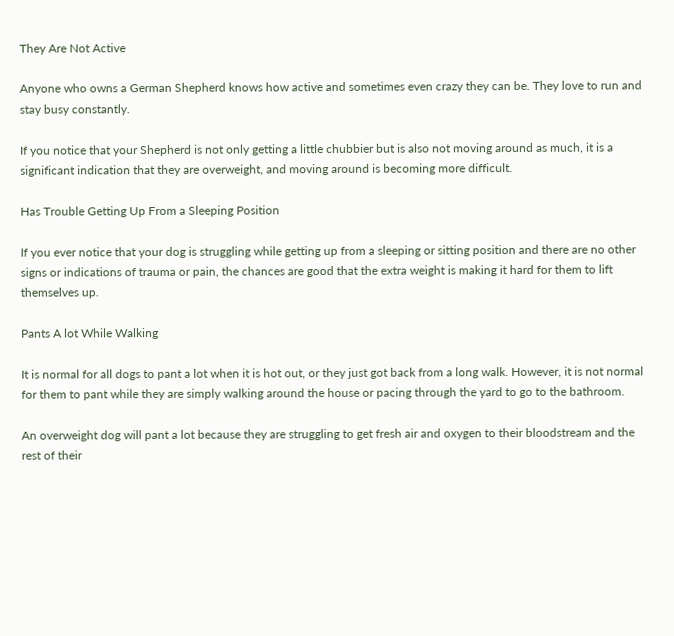They Are Not Active

Anyone who owns a German Shepherd knows how active and sometimes even crazy they can be. They love to run and stay busy constantly.

If you notice that your Shepherd is not only getting a little chubbier but is also not moving around as much, it is a significant indication that they are overweight, and moving around is becoming more difficult.

Has Trouble Getting Up From a Sleeping Position

If you ever notice that your dog is struggling while getting up from a sleeping or sitting position and there are no other signs or indications of trauma or pain, the chances are good that the extra weight is making it hard for them to lift themselves up.

Pants A lot While Walking

It is normal for all dogs to pant a lot when it is hot out, or they just got back from a long walk. However, it is not normal for them to pant while they are simply walking around the house or pacing through the yard to go to the bathroom.

An overweight dog will pant a lot because they are struggling to get fresh air and oxygen to their bloodstream and the rest of their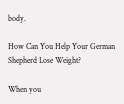body.

How Can You Help Your German Shepherd Lose Weight?

When you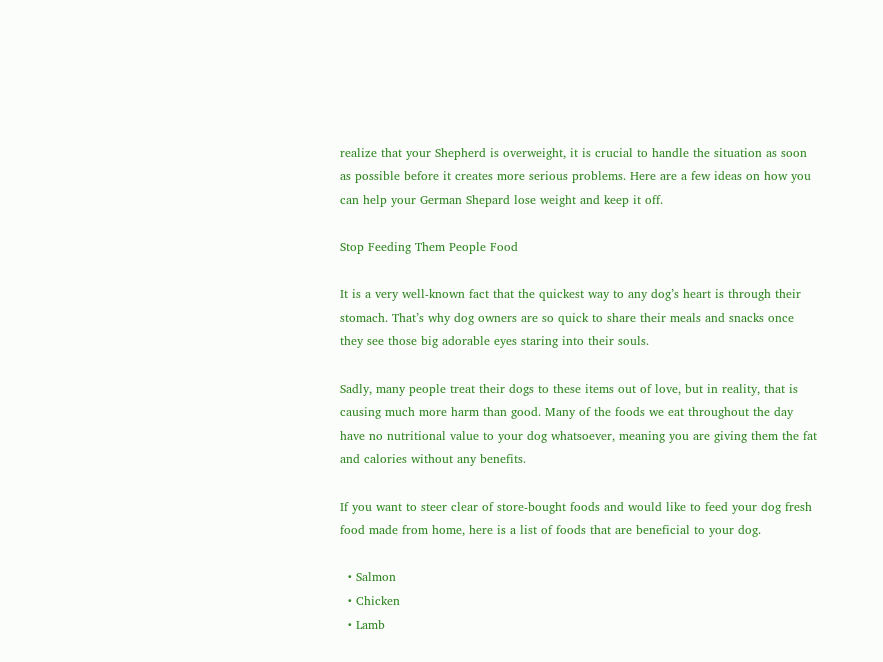realize that your Shepherd is overweight, it is crucial to handle the situation as soon as possible before it creates more serious problems. Here are a few ideas on how you can help your German Shepard lose weight and keep it off.

Stop Feeding Them People Food

It is a very well-known fact that the quickest way to any dog’s heart is through their stomach. That’s why dog owners are so quick to share their meals and snacks once they see those big adorable eyes staring into their souls.

Sadly, many people treat their dogs to these items out of love, but in reality, that is causing much more harm than good. Many of the foods we eat throughout the day have no nutritional value to your dog whatsoever, meaning you are giving them the fat and calories without any benefits.

If you want to steer clear of store-bought foods and would like to feed your dog fresh food made from home, here is a list of foods that are beneficial to your dog.

  • Salmon
  • Chicken
  • Lamb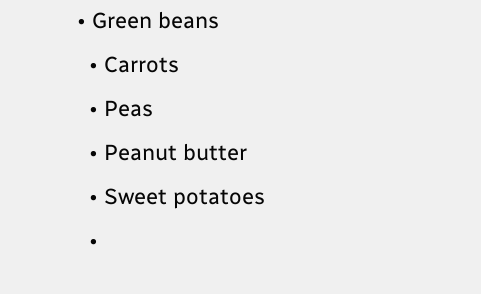• Green beans
  • Carrots
  • Peas
  • Peanut butter
  • Sweet potatoes
  •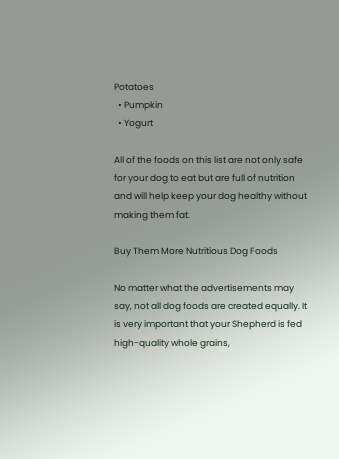Potatoes
  • Pumpkin
  • Yogurt

All of the foods on this list are not only safe for your dog to eat but are full of nutrition and will help keep your dog healthy without making them fat.

Buy Them More Nutritious Dog Foods

No matter what the advertisements may say, not all dog foods are created equally. It is very important that your Shepherd is fed high-quality whole grains,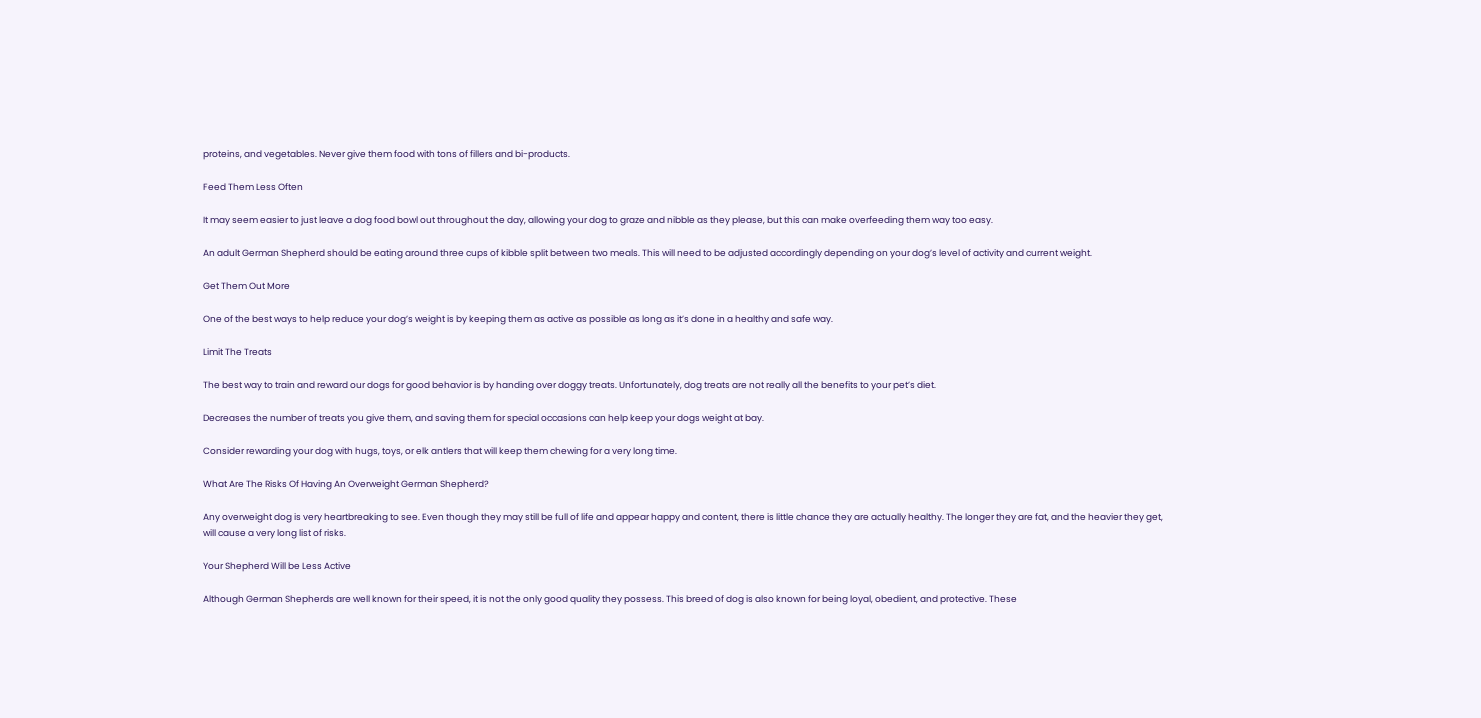proteins, and vegetables. Never give them food with tons of fillers and bi-products.

Feed Them Less Often

It may seem easier to just leave a dog food bowl out throughout the day, allowing your dog to graze and nibble as they please, but this can make overfeeding them way too easy.

An adult German Shepherd should be eating around three cups of kibble split between two meals. This will need to be adjusted accordingly depending on your dog’s level of activity and current weight.

Get Them Out More

One of the best ways to help reduce your dog’s weight is by keeping them as active as possible as long as it’s done in a healthy and safe way.

Limit The Treats

The best way to train and reward our dogs for good behavior is by handing over doggy treats. Unfortunately, dog treats are not really all the benefits to your pet’s diet.

Decreases the number of treats you give them, and saving them for special occasions can help keep your dogs weight at bay.

Consider rewarding your dog with hugs, toys, or elk antlers that will keep them chewing for a very long time.

What Are The Risks Of Having An Overweight German Shepherd?

Any overweight dog is very heartbreaking to see. Even though they may still be full of life and appear happy and content, there is little chance they are actually healthy. The longer they are fat, and the heavier they get, will cause a very long list of risks.

Your Shepherd Will be Less Active

Although German Shepherds are well known for their speed, it is not the only good quality they possess. This breed of dog is also known for being loyal, obedient, and protective. These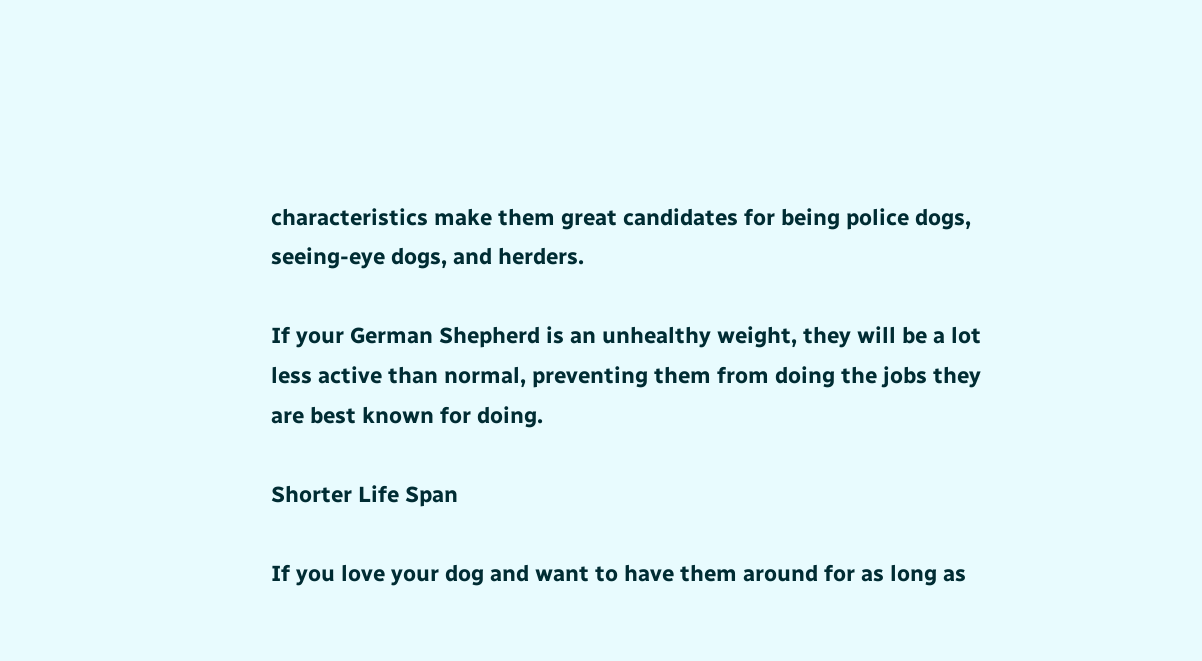characteristics make them great candidates for being police dogs, seeing-eye dogs, and herders.

If your German Shepherd is an unhealthy weight, they will be a lot less active than normal, preventing them from doing the jobs they are best known for doing.

Shorter Life Span

If you love your dog and want to have them around for as long as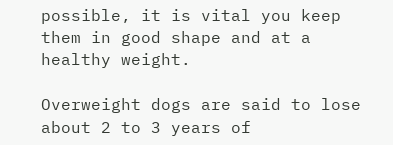possible, it is vital you keep them in good shape and at a healthy weight.

Overweight dogs are said to lose about 2 to 3 years of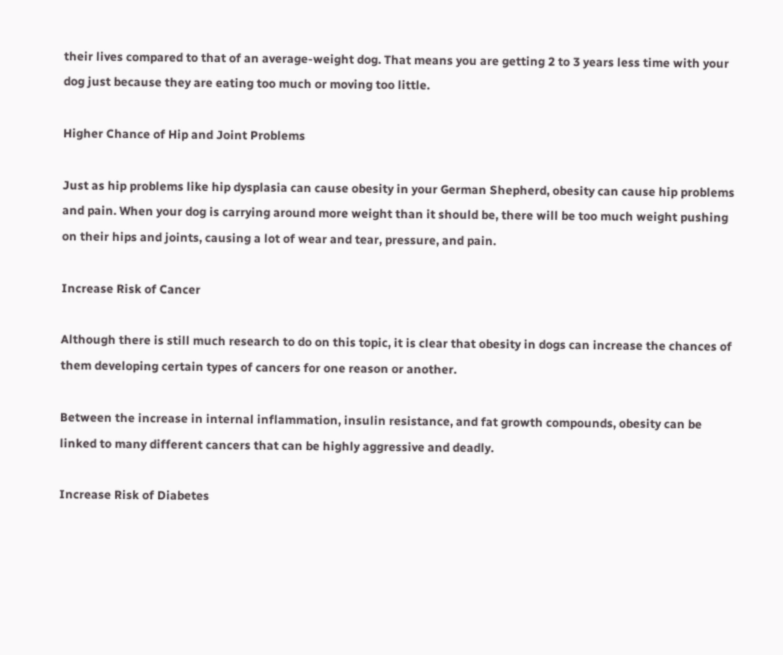their lives compared to that of an average-weight dog. That means you are getting 2 to 3 years less time with your dog just because they are eating too much or moving too little.

Higher Chance of Hip and Joint Problems

Just as hip problems like hip dysplasia can cause obesity in your German Shepherd, obesity can cause hip problems and pain. When your dog is carrying around more weight than it should be, there will be too much weight pushing on their hips and joints, causing a lot of wear and tear, pressure, and pain.

Increase Risk of Cancer

Although there is still much research to do on this topic, it is clear that obesity in dogs can increase the chances of them developing certain types of cancers for one reason or another.

Between the increase in internal inflammation, insulin resistance, and fat growth compounds, obesity can be linked to many different cancers that can be highly aggressive and deadly.

Increase Risk of Diabetes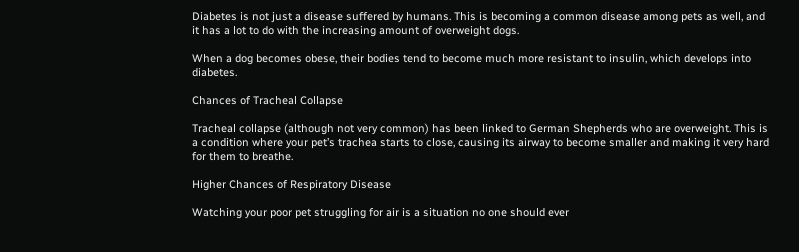Diabetes is not just a disease suffered by humans. This is becoming a common disease among pets as well, and it has a lot to do with the increasing amount of overweight dogs.

When a dog becomes obese, their bodies tend to become much more resistant to insulin, which develops into diabetes.

Chances of Tracheal Collapse

Tracheal collapse (although not very common) has been linked to German Shepherds who are overweight. This is a condition where your pet’s trachea starts to close, causing its airway to become smaller and making it very hard for them to breathe.

Higher Chances of Respiratory Disease

Watching your poor pet struggling for air is a situation no one should ever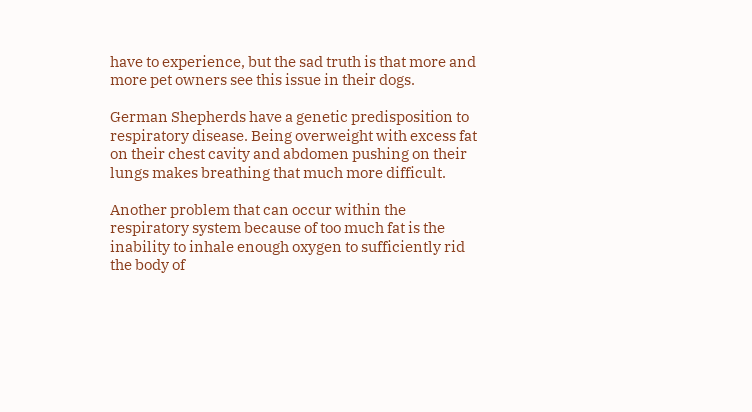have to experience, but the sad truth is that more and more pet owners see this issue in their dogs.

German Shepherds have a genetic predisposition to respiratory disease. Being overweight with excess fat on their chest cavity and abdomen pushing on their lungs makes breathing that much more difficult.

Another problem that can occur within the respiratory system because of too much fat is the inability to inhale enough oxygen to sufficiently rid the body of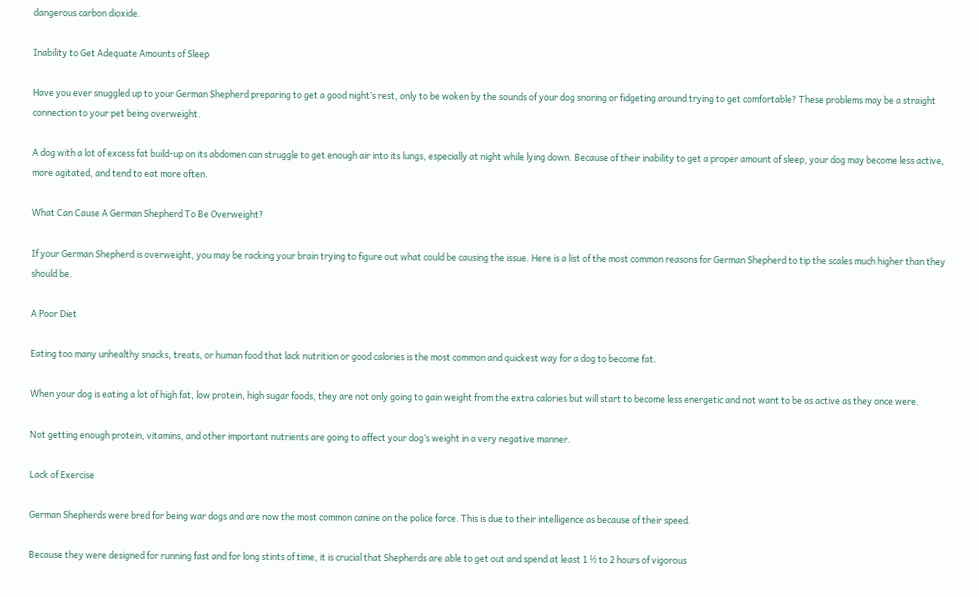dangerous carbon dioxide.

Inability to Get Adequate Amounts of Sleep

Have you ever snuggled up to your German Shepherd preparing to get a good night’s rest, only to be woken by the sounds of your dog snoring or fidgeting around trying to get comfortable? These problems may be a straight connection to your pet being overweight.

A dog with a lot of excess fat build-up on its abdomen can struggle to get enough air into its lungs, especially at night while lying down. Because of their inability to get a proper amount of sleep, your dog may become less active, more agitated, and tend to eat more often.

What Can Cause A German Shepherd To Be Overweight?

If your German Shepherd is overweight, you may be racking your brain trying to figure out what could be causing the issue. Here is a list of the most common reasons for German Shepherd to tip the scales much higher than they should be.

A Poor Diet

Eating too many unhealthy snacks, treats, or human food that lack nutrition or good calories is the most common and quickest way for a dog to become fat.

When your dog is eating a lot of high fat, low protein, high sugar foods, they are not only going to gain weight from the extra calories but will start to become less energetic and not want to be as active as they once were.

Not getting enough protein, vitamins, and other important nutrients are going to affect your dog’s weight in a very negative manner.

Lack of Exercise

German Shepherds were bred for being war dogs and are now the most common canine on the police force. This is due to their intelligence as because of their speed.

Because they were designed for running fast and for long stints of time, it is crucial that Shepherds are able to get out and spend at least 1 ½ to 2 hours of vigorous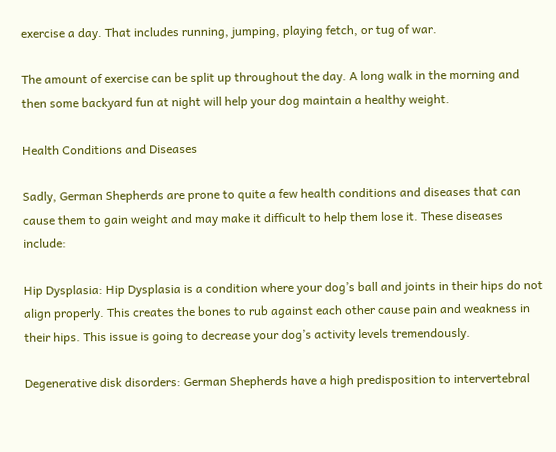exercise a day. That includes running, jumping, playing fetch, or tug of war.

The amount of exercise can be split up throughout the day. A long walk in the morning and then some backyard fun at night will help your dog maintain a healthy weight.

Health Conditions and Diseases

Sadly, German Shepherds are prone to quite a few health conditions and diseases that can cause them to gain weight and may make it difficult to help them lose it. These diseases include:

Hip Dysplasia: Hip Dysplasia is a condition where your dog’s ball and joints in their hips do not align properly. This creates the bones to rub against each other cause pain and weakness in their hips. This issue is going to decrease your dog’s activity levels tremendously.

Degenerative disk disorders: German Shepherds have a high predisposition to intervertebral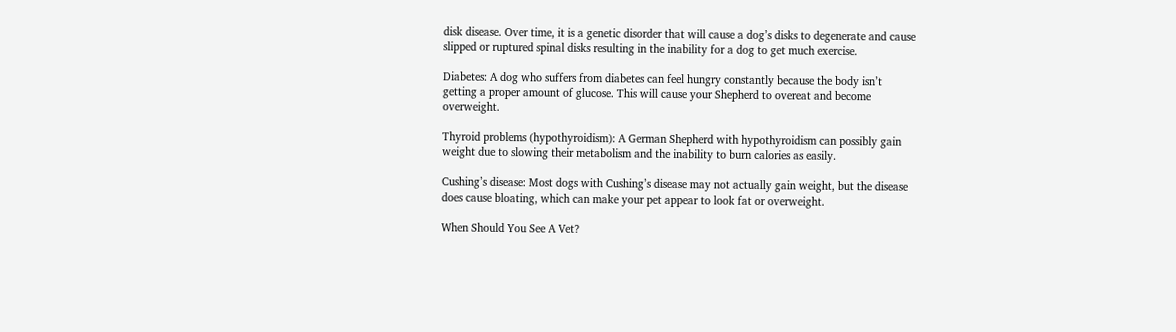disk disease. Over time, it is a genetic disorder that will cause a dog’s disks to degenerate and cause slipped or ruptured spinal disks resulting in the inability for a dog to get much exercise.

Diabetes: A dog who suffers from diabetes can feel hungry constantly because the body isn’t getting a proper amount of glucose. This will cause your Shepherd to overeat and become overweight.

Thyroid problems (hypothyroidism): A German Shepherd with hypothyroidism can possibly gain weight due to slowing their metabolism and the inability to burn calories as easily.

Cushing’s disease: Most dogs with Cushing’s disease may not actually gain weight, but the disease does cause bloating, which can make your pet appear to look fat or overweight.

When Should You See A Vet?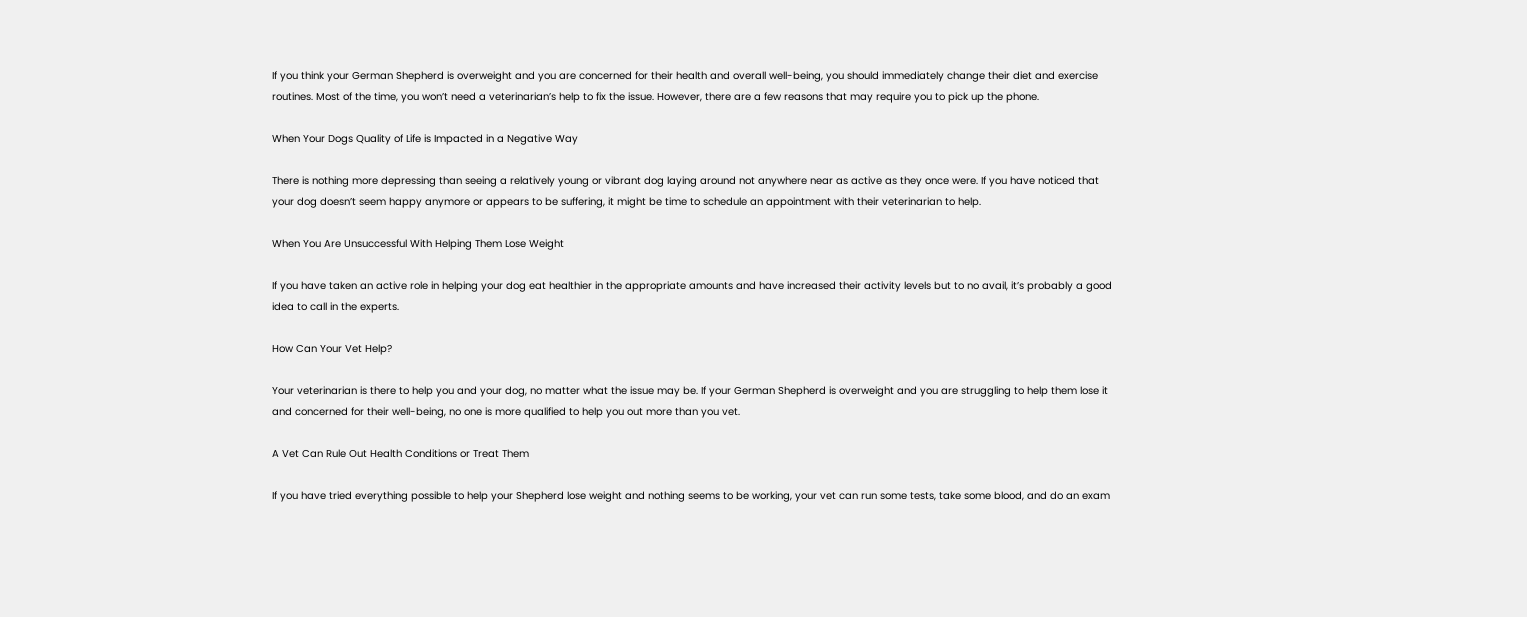If you think your German Shepherd is overweight and you are concerned for their health and overall well-being, you should immediately change their diet and exercise routines. Most of the time, you won’t need a veterinarian’s help to fix the issue. However, there are a few reasons that may require you to pick up the phone.

When Your Dogs Quality of Life is Impacted in a Negative Way

There is nothing more depressing than seeing a relatively young or vibrant dog laying around not anywhere near as active as they once were. If you have noticed that your dog doesn’t seem happy anymore or appears to be suffering, it might be time to schedule an appointment with their veterinarian to help.

When You Are Unsuccessful With Helping Them Lose Weight

If you have taken an active role in helping your dog eat healthier in the appropriate amounts and have increased their activity levels but to no avail, it’s probably a good idea to call in the experts.

How Can Your Vet Help?

Your veterinarian is there to help you and your dog, no matter what the issue may be. If your German Shepherd is overweight and you are struggling to help them lose it and concerned for their well-being, no one is more qualified to help you out more than you vet.

A Vet Can Rule Out Health Conditions or Treat Them

If you have tried everything possible to help your Shepherd lose weight and nothing seems to be working, your vet can run some tests, take some blood, and do an exam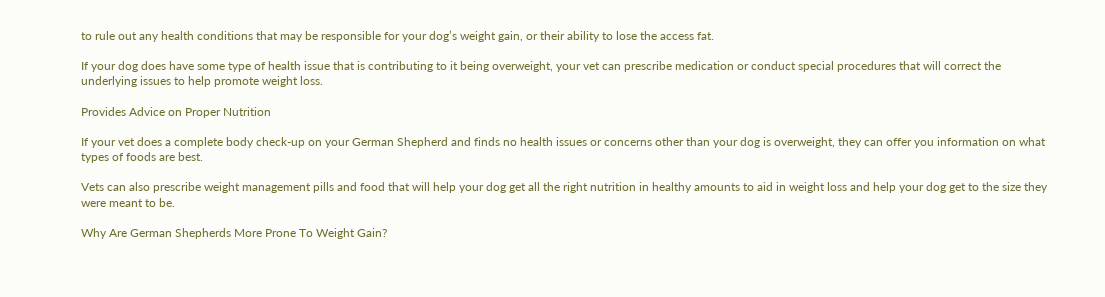to rule out any health conditions that may be responsible for your dog’s weight gain, or their ability to lose the access fat.

If your dog does have some type of health issue that is contributing to it being overweight, your vet can prescribe medication or conduct special procedures that will correct the underlying issues to help promote weight loss.

Provides Advice on Proper Nutrition

If your vet does a complete body check-up on your German Shepherd and finds no health issues or concerns other than your dog is overweight, they can offer you information on what types of foods are best.

Vets can also prescribe weight management pills and food that will help your dog get all the right nutrition in healthy amounts to aid in weight loss and help your dog get to the size they were meant to be.

Why Are German Shepherds More Prone To Weight Gain?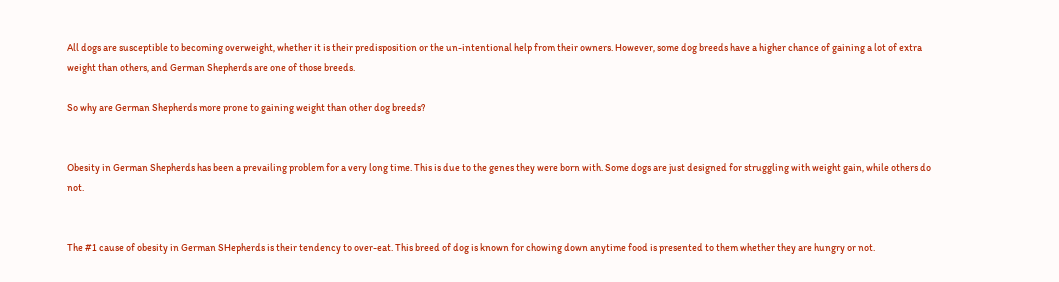All dogs are susceptible to becoming overweight, whether it is their predisposition or the un-intentional help from their owners. However, some dog breeds have a higher chance of gaining a lot of extra weight than others, and German Shepherds are one of those breeds.

So why are German Shepherds more prone to gaining weight than other dog breeds?


Obesity in German Shepherds has been a prevailing problem for a very long time. This is due to the genes they were born with. Some dogs are just designed for struggling with weight gain, while others do not.


The #1 cause of obesity in German SHepherds is their tendency to over-eat. This breed of dog is known for chowing down anytime food is presented to them whether they are hungry or not.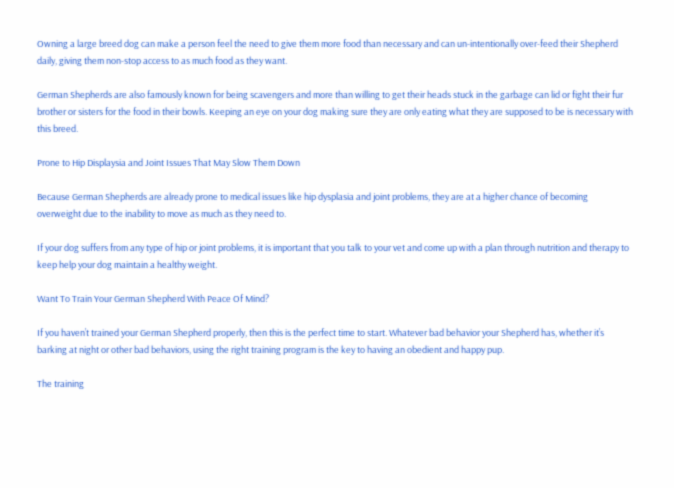Owning a large breed dog can make a person feel the need to give them more food than necessary and can un-intentionally over-feed their Shepherd daily, giving them non-stop access to as much food as they want.

German Shepherds are also famously known for being scavengers and more than willing to get their heads stuck in the garbage can lid or fight their fur brother or sisters for the food in their bowls. Keeping an eye on your dog making sure they are only eating what they are supposed to be is necessary with this breed.

Prone to Hip Displaysia and Joint Issues That May Slow Them Down

Because German Shepherds are already prone to medical issues like hip dysplasia and joint problems, they are at a higher chance of becoming overweight due to the inability to move as much as they need to.

If your dog suffers from any type of hip or joint problems, it is important that you talk to your vet and come up with a plan through nutrition and therapy to keep help your dog maintain a healthy weight.

Want To Train Your German Shepherd With Peace Of Mind?

If you haven’t trained your German Shepherd properly, then this is the perfect time to start. Whatever bad behavior your Shepherd has, whether it’s barking at night or other bad behaviors, using the right training program is the key to having an obedient and happy pup.

The training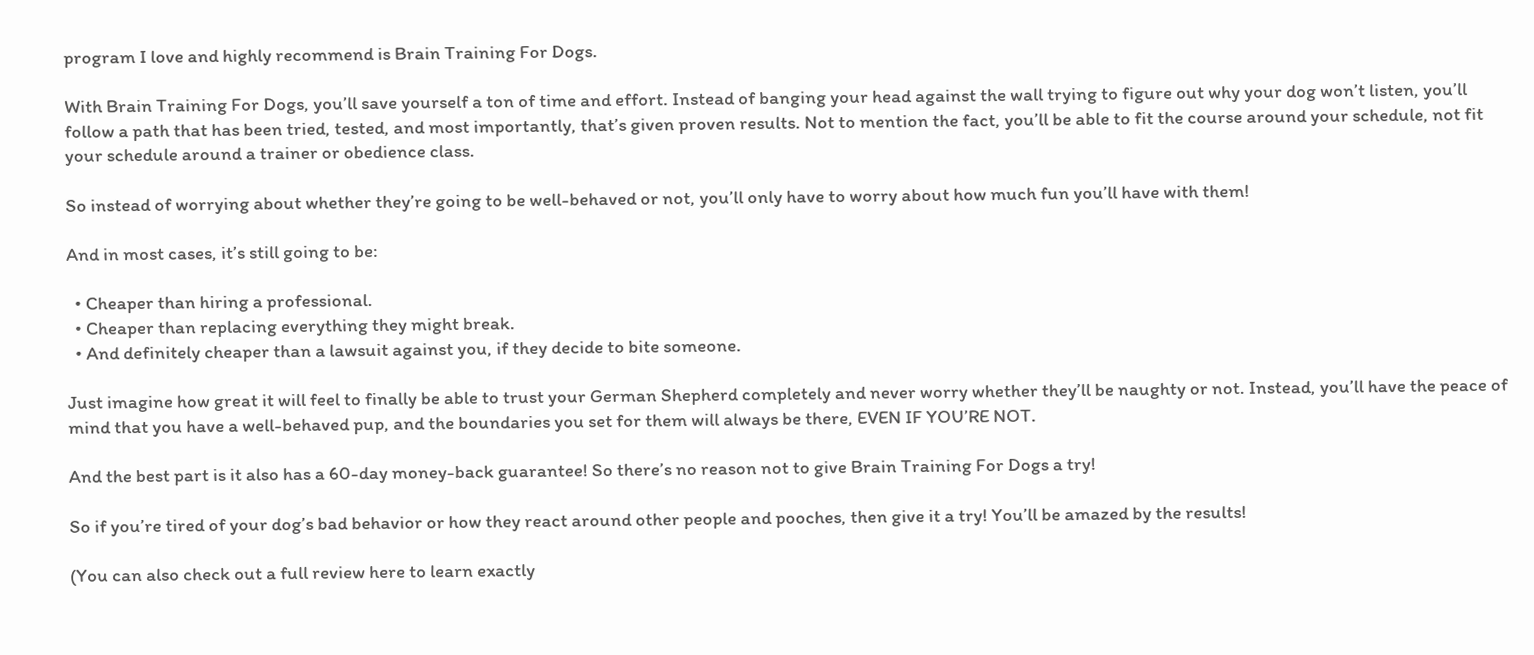program I love and highly recommend is Brain Training For Dogs.

With Brain Training For Dogs, you’ll save yourself a ton of time and effort. Instead of banging your head against the wall trying to figure out why your dog won’t listen, you’ll follow a path that has been tried, tested, and most importantly, that’s given proven results. Not to mention the fact, you’ll be able to fit the course around your schedule, not fit your schedule around a trainer or obedience class.

So instead of worrying about whether they’re going to be well-behaved or not, you’ll only have to worry about how much fun you’ll have with them!

And in most cases, it’s still going to be:

  • Cheaper than hiring a professional.
  • Cheaper than replacing everything they might break.
  • And definitely cheaper than a lawsuit against you, if they decide to bite someone.

Just imagine how great it will feel to finally be able to trust your German Shepherd completely and never worry whether they’ll be naughty or not. Instead, you’ll have the peace of mind that you have a well-behaved pup, and the boundaries you set for them will always be there, EVEN IF YOU’RE NOT.

And the best part is it also has a 60-day money-back guarantee! So there’s no reason not to give Brain Training For Dogs a try!

So if you’re tired of your dog’s bad behavior or how they react around other people and pooches, then give it a try! You’ll be amazed by the results!

(You can also check out a full review here to learn exactly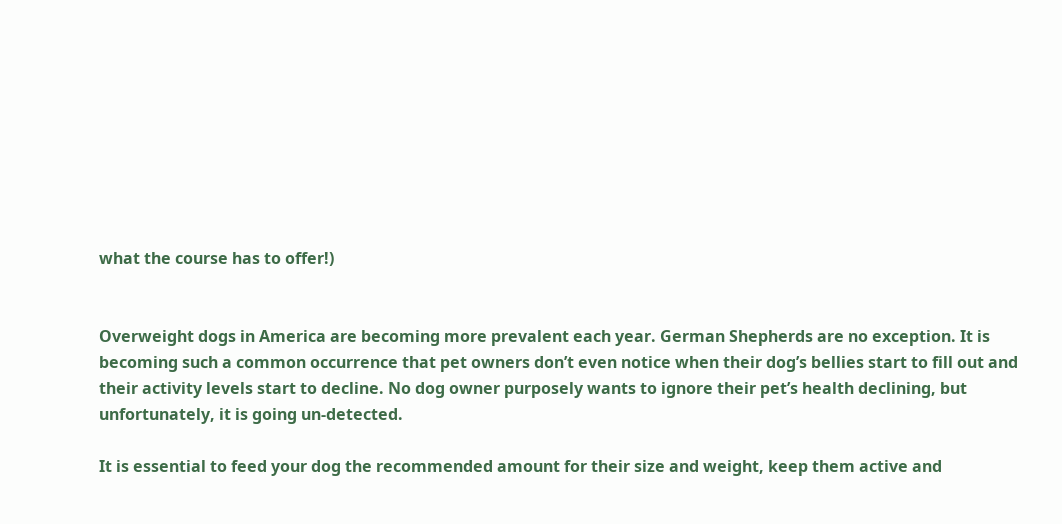what the course has to offer!)


Overweight dogs in America are becoming more prevalent each year. German Shepherds are no exception. It is becoming such a common occurrence that pet owners don’t even notice when their dog’s bellies start to fill out and their activity levels start to decline. No dog owner purposely wants to ignore their pet’s health declining, but unfortunately, it is going un-detected.

It is essential to feed your dog the recommended amount for their size and weight, keep them active and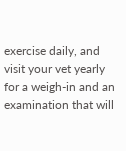exercise daily, and visit your vet yearly for a weigh-in and an examination that will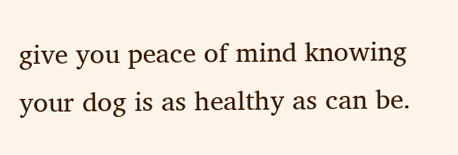give you peace of mind knowing your dog is as healthy as can be.